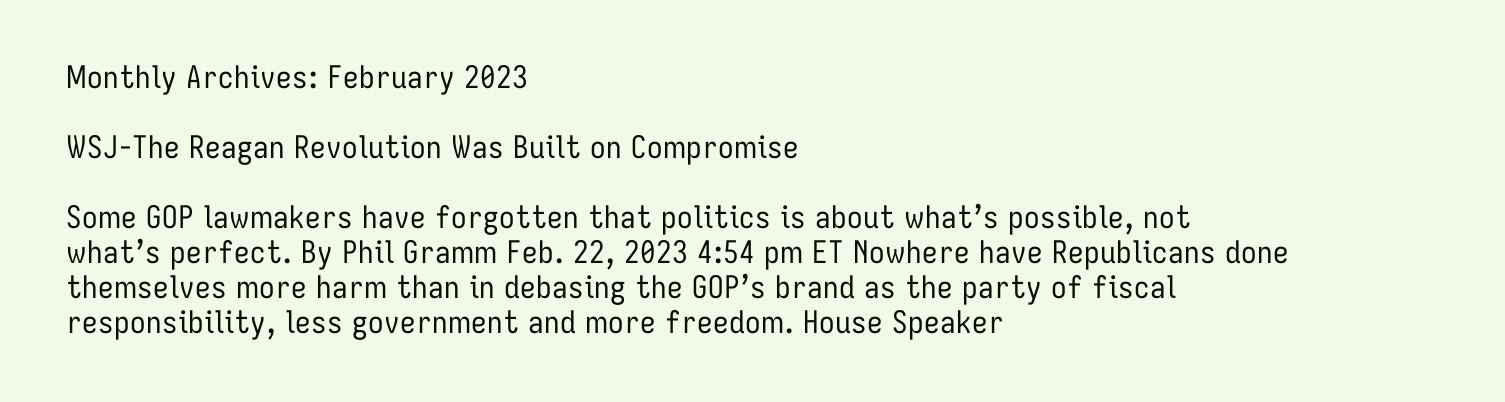Monthly Archives: February 2023

WSJ-The Reagan Revolution Was Built on Compromise

Some GOP lawmakers have forgotten that politics is about what’s possible, not what’s perfect. By Phil Gramm Feb. 22, 2023 4:54 pm ET Nowhere have Republicans done themselves more harm than in debasing the GOP’s brand as the party of fiscal responsibility, less government and more freedom. House Speaker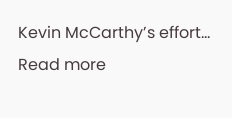Kevin McCarthy’s effort...
Read more